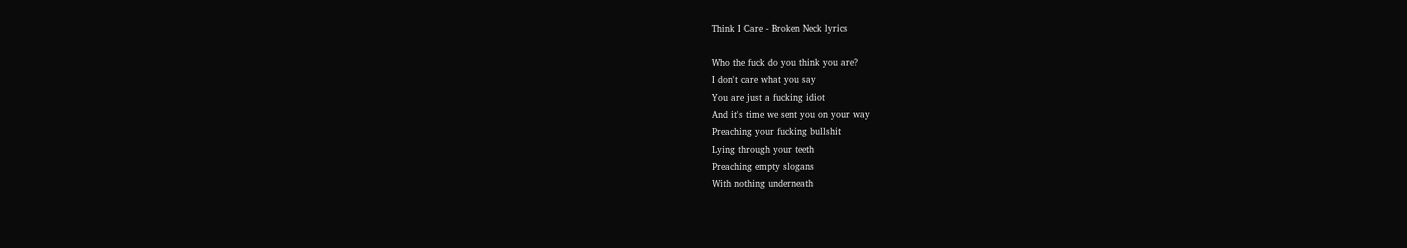Think I Care - Broken Neck lyrics

Who the fuck do you think you are?
I don't care what you say
You are just a fucking idiot
And it's time we sent you on your way
Preaching your fucking bullshit
Lying through your teeth
Preaching empty slogans
With nothing underneath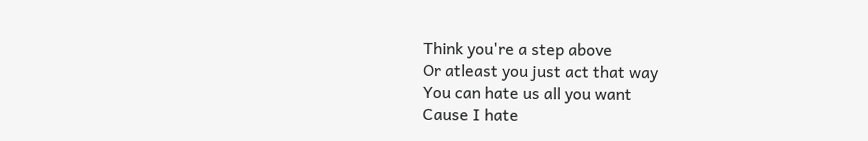Think you're a step above
Or atleast you just act that way
You can hate us all you want
Cause I hate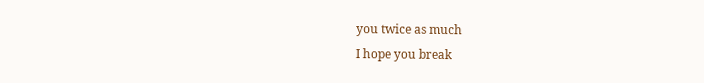you twice as much
I hope you break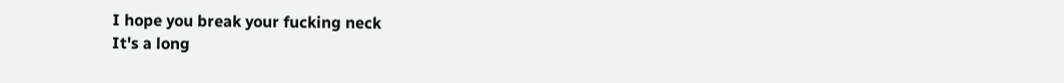I hope you break your fucking neck
It's a long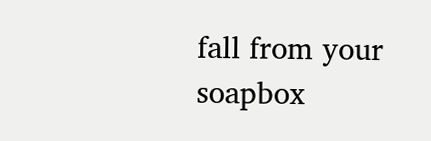fall from your soapbox